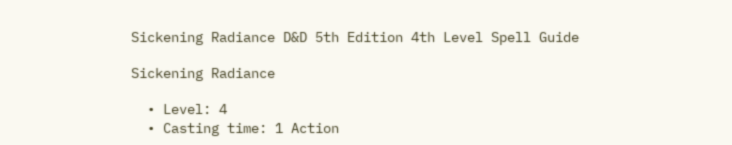Sickening Radiance D&D 5th Edition 4th Level Spell Guide

Sickening Radiance

  • Level: 4
  • Casting time: 1 Action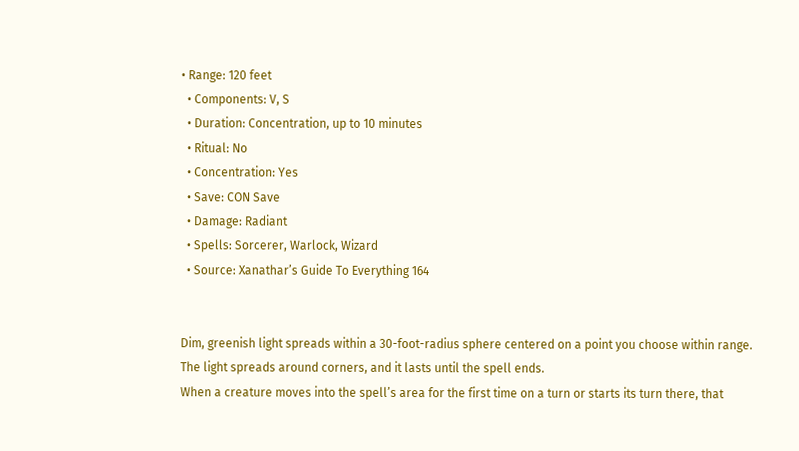• Range: 120 feet
  • Components: V, S
  • Duration: Concentration, up to 10 minutes
  • Ritual: No
  • Concentration: Yes
  • Save: CON Save
  • Damage: Radiant
  • Spells: Sorcerer, Warlock, Wizard
  • Source: Xanathar’s Guide To Everything 164


Dim, greenish light spreads within a 30-foot-radius sphere centered on a point you choose within range. The light spreads around corners, and it lasts until the spell ends.
When a creature moves into the spell’s area for the first time on a turn or starts its turn there, that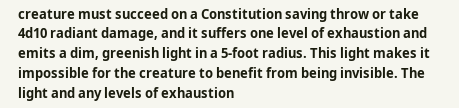creature must succeed on a Constitution saving throw or take 4d10 radiant damage, and it suffers one level of exhaustion and emits a dim, greenish light in a 5-foot radius. This light makes it impossible for the creature to benefit from being invisible. The light and any levels of exhaustion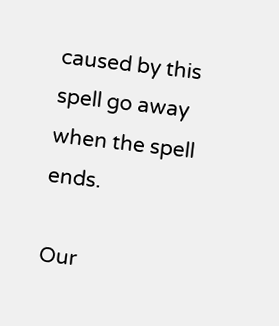caused by this spell go away when the spell ends.

Our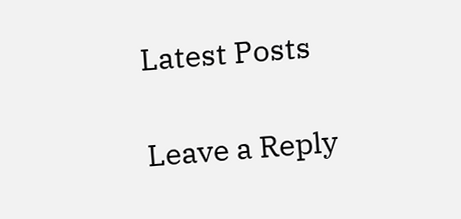Latest Posts

Leave a Reply